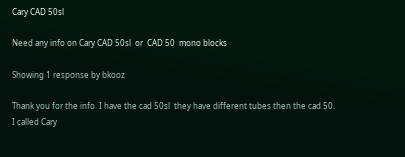Cary CAD 50sl

Need any info on Cary CAD 50sl  or  CAD 50  mono blocks

Showing 1 response by bkooz

Thank you for the info. I have the cad 50sl  they have different tubes then the cad 50.
I called Cary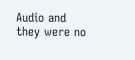Audio and they were no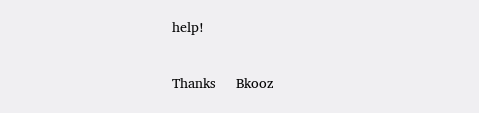help!

Thanks     Bkooz